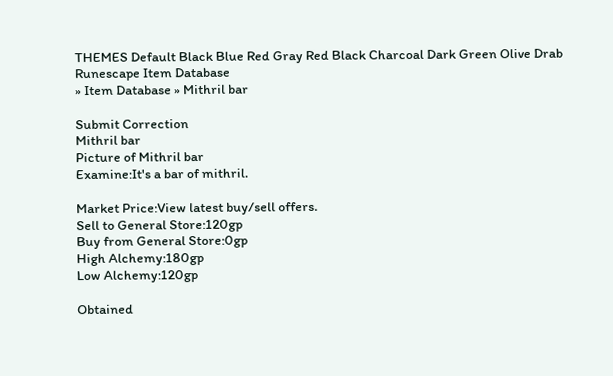THEMES Default Black Blue Red Gray Red Black Charcoal Dark Green Olive Drab
Runescape Item Database
» Item Database » Mithril bar

Submit Correction
Mithril bar
Picture of Mithril bar
Examine:It's a bar of mithril.

Market Price:View latest buy/sell offers.
Sell to General Store:120gp
Buy from General Store:0gp
High Alchemy:180gp
Low Alchemy:120gp

Obtained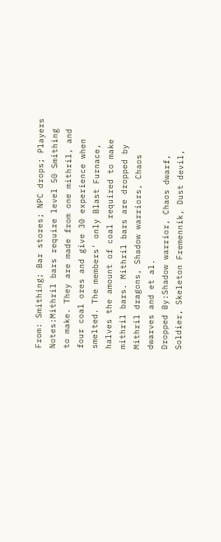From: Smithing; Bar stores; NPC drops; Players
Notes:Mithril bars require level 50 Smithing to make. They are made from one mithril, and four coal ores and give 30 experience when smelted. The members' only Blast Furnace, halves the amount of coal required to make mithril bars. Mithril bars are dropped by Mithril dragons, Shadow warriors, Chaos dwarves and et al.
Dropped By:Shadow warrior, Chaos dwarf, Soldier, Skeleton Fremennik, Dust devil,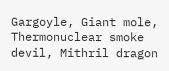Gargoyle, Giant mole, Thermonuclear smoke devil, Mithril dragon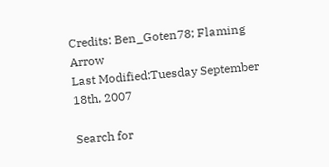Credits: Ben_Goten78; Flaming Arrow
Last Modified:Tuesday September 18th, 2007

Search for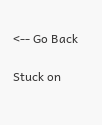<-- Go Back

Stuck on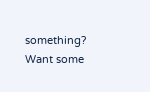something? Want some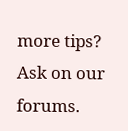more tips? Ask on our forums.